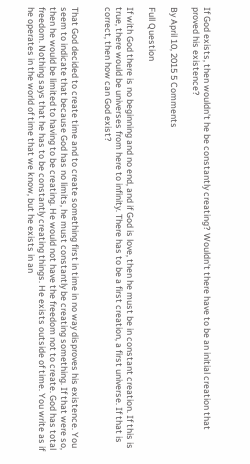If God exists, then wouldn't he be constantly creating? Wouldn't there have to be an initial creation that proved his existence?

By April 10, 2015 5 Comments

Full Question

If with God there is no beginning and no end, and if God is love, then he must be in constant creation. If this is true, there would be universes from here to infinity. There has to be a first creation, a first universe. If that is correct, then how can God exist?


That God decided to create time and to create something first in time in no way disproves his existence. You seem to indicate that because God has no limits, he must constantly be creating something. If that were so, then he would be limited to having to be creating. He would not have the freedom not to create. God has total freedom. Nothing says that he has to be constantly creating things. He exists outside of time. You write as if he operates in the world of time that we know, but he exists in an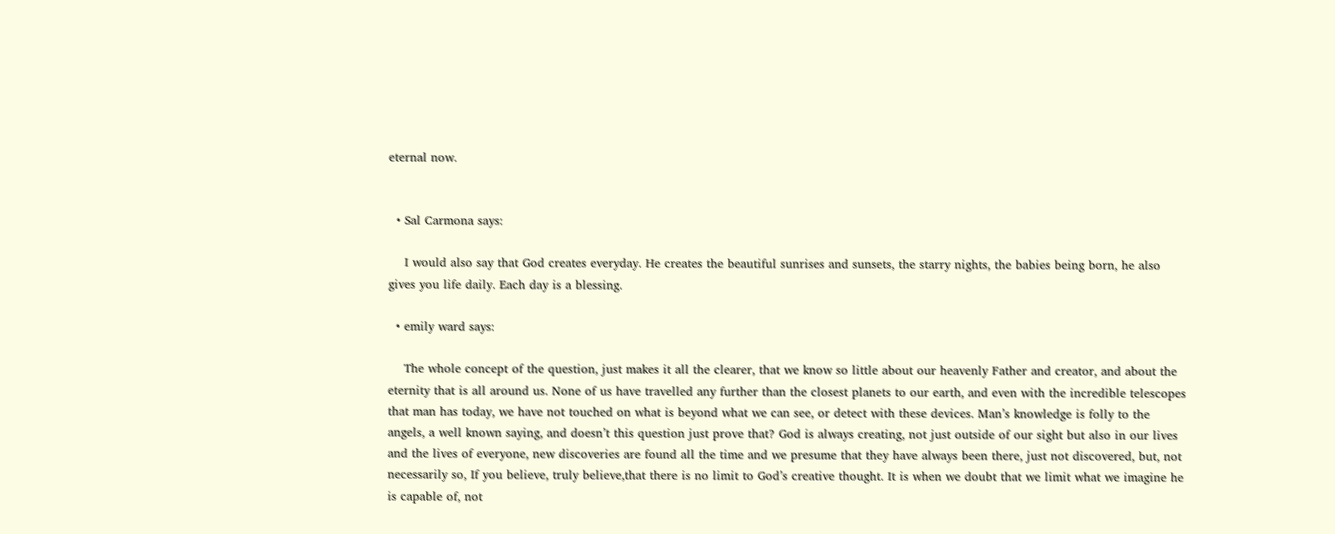eternal now.


  • Sal Carmona says:

    I would also say that God creates everyday. He creates the beautiful sunrises and sunsets, the starry nights, the babies being born, he also gives you life daily. Each day is a blessing.

  • emily ward says:

    The whole concept of the question, just makes it all the clearer, that we know so little about our heavenly Father and creator, and about the eternity that is all around us. None of us have travelled any further than the closest planets to our earth, and even with the incredible telescopes that man has today, we have not touched on what is beyond what we can see, or detect with these devices. Man’s knowledge is folly to the angels, a well known saying, and doesn’t this question just prove that? God is always creating, not just outside of our sight but also in our lives and the lives of everyone, new discoveries are found all the time and we presume that they have always been there, just not discovered, but, not necessarily so, If you believe, truly believe,that there is no limit to God’s creative thought. It is when we doubt that we limit what we imagine he is capable of, not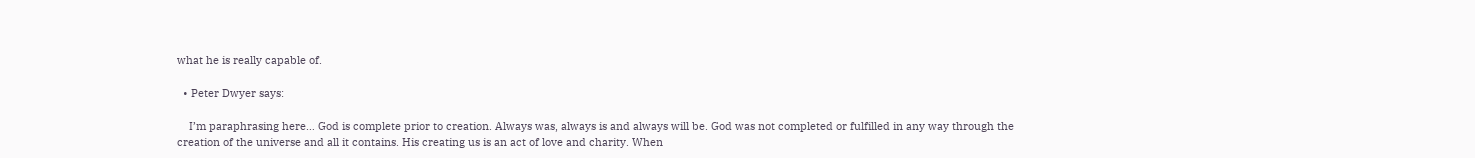what he is really capable of.

  • Peter Dwyer says:

    I’m paraphrasing here… God is complete prior to creation. Always was, always is and always will be. God was not completed or fulfilled in any way through the creation of the universe and all it contains. His creating us is an act of love and charity. When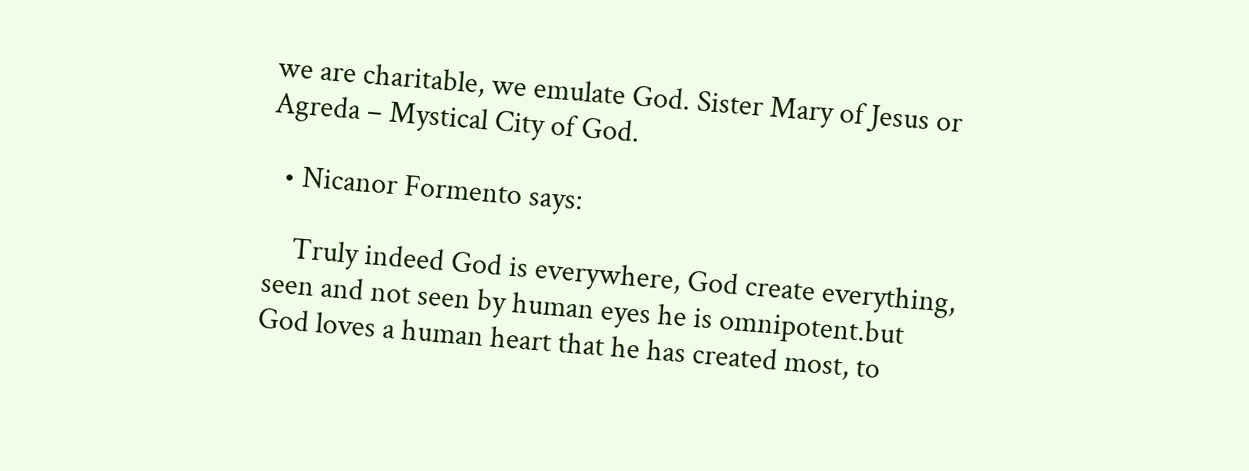we are charitable, we emulate God. Sister Mary of Jesus or Agreda – Mystical City of God.

  • Nicanor Formento says:

    Truly indeed God is everywhere, God create everything, seen and not seen by human eyes he is omnipotent.but God loves a human heart that he has created most, to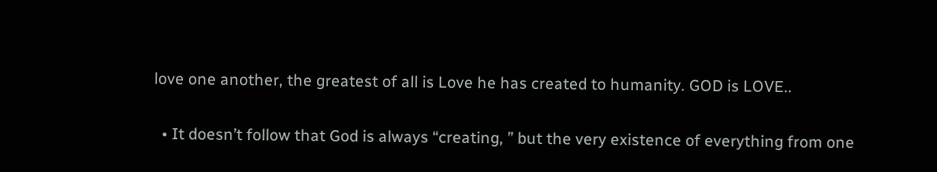love one another, the greatest of all is Love he has created to humanity. GOD is LOVE..

  • It doesn’t follow that God is always “creating, ” but the very existence of everything from one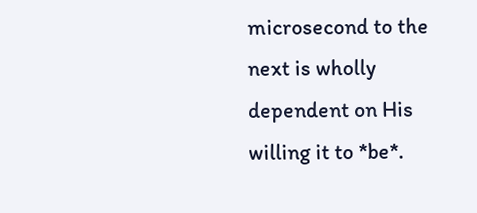microsecond to the next is wholly dependent on His willing it to *be*.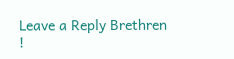Leave a Reply Brethren !